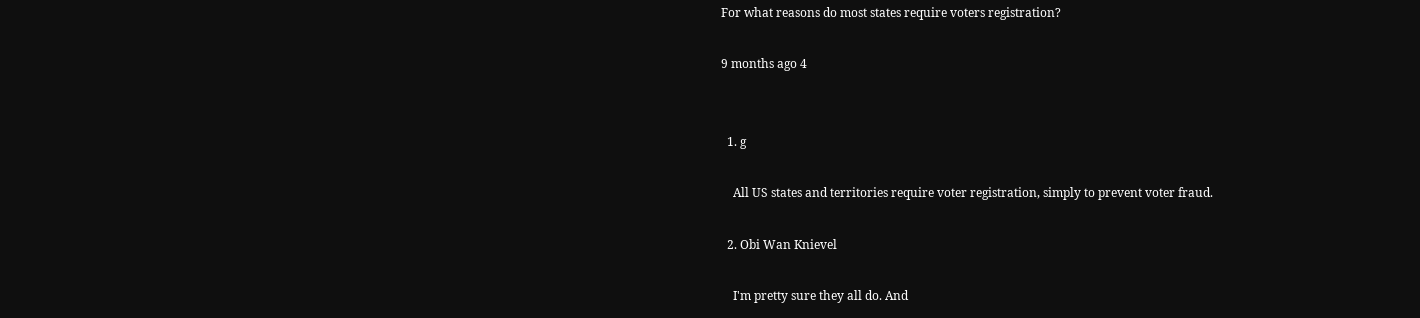For what reasons do most states require voters registration?

9 months ago 4


  1. g

    All US states and territories require voter registration, simply to prevent voter fraud.

  2. Obi Wan Knievel

    I'm pretty sure they all do. And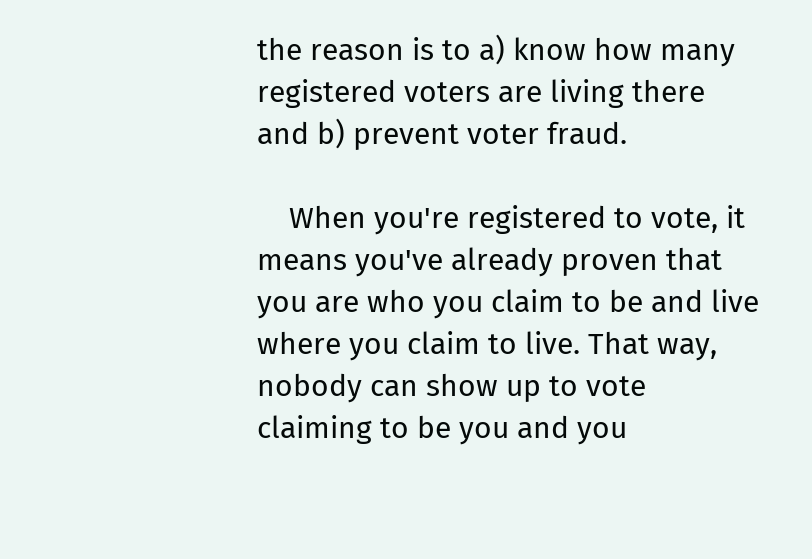the reason is to a) know how many registered voters are living there and b) prevent voter fraud.

    When you're registered to vote, it means you've already proven that you are who you claim to be and live where you claim to live. That way, nobody can show up to vote claiming to be you and you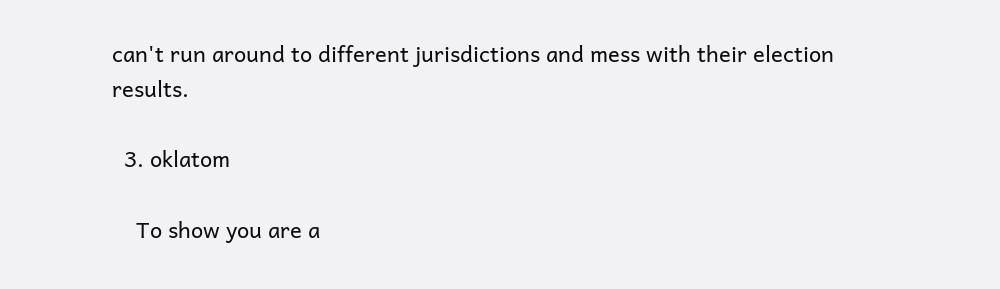can't run around to different jurisdictions and mess with their election results.

  3. oklatom

    To show you are a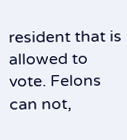resident that is allowed to vote. Felons can not,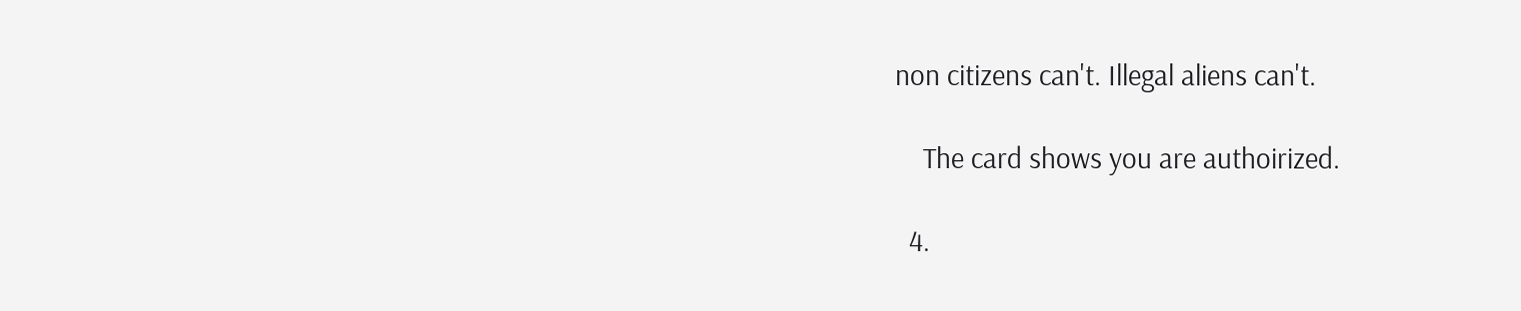non citizens can't. Illegal aliens can't.

    The card shows you are authoirized.

  4.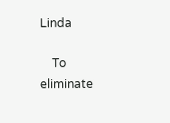Linda

    To eliminate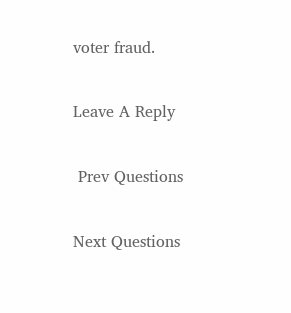voter fraud.

Leave A Reply

 Prev Questions

Next Questions